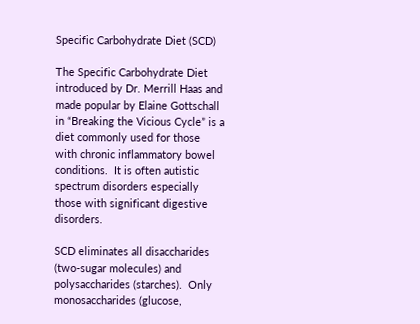Specific Carbohydrate Diet (SCD)

The Specific Carbohydrate Diet introduced by Dr. Merrill Haas and made popular by Elaine Gottschall in “Breaking the Vicious Cycle” is a diet commonly used for those with chronic inflammatory bowel conditions.  It is often autistic spectrum disorders especially those with significant digestive disorders.

SCD eliminates all disaccharides (two-sugar molecules) and polysaccharides (starches).  Only monosaccharides (glucose,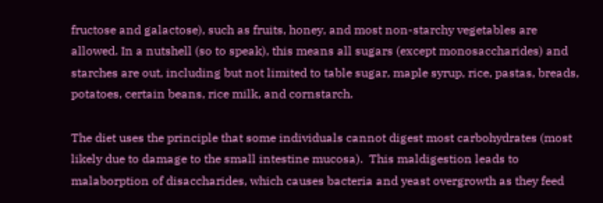fructose and galactose), such as fruits, honey, and most non-starchy vegetables are allowed. In a nutshell (so to speak), this means all sugars (except monosaccharides) and starches are out, including but not limited to table sugar, maple syrup, rice, pastas, breads, potatoes, certain beans, rice milk, and cornstarch.

The diet uses the principle that some individuals cannot digest most carbohydrates (most likely due to damage to the small intestine mucosa).  This maldigestion leads to malaborption of disaccharides, which causes bacteria and yeast overgrowth as they feed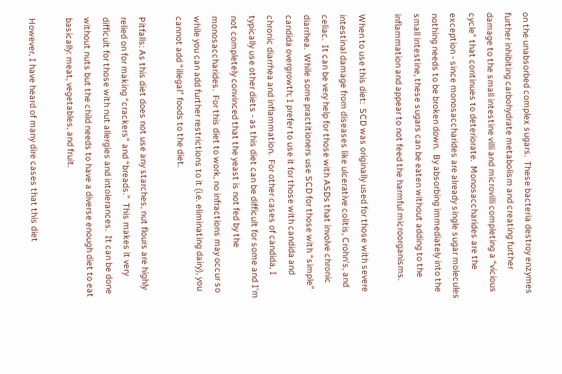on the unabsorbed complex sugars.  These bacteria destroy enzymes further inhibiting carbohydrate metabolism and creating further damage to the small intestine villi and microvilli completing a “vicious cycle” that continues to deteriorate.  Monosaccharides are the exception - since monosaccharides are already single sugar molecules nothing needs to be broken down.  By absorbing immediately into the small intestine, these sugars can be eaten without adding to the inflammation and appear to not feed the harmful microorganisms.

When to use this diet:  SCD was originally used for those with severe intestinal damage from diseases like ulcerative colitis, Crohn’s, and celiac.  It can be very help for those with ASDs that involve chronic diarrhea.  While some practitioners use SCD for those with “simple” candida overgrowth; I prefer to use it for those with candida and chronic diarrhea and inflammation.  For other cases of candida, I typically use other diets - as this diet can be difficult for some and I’m not completely convinced that the yeast is not fed by the monosaccharides.  For this diet to work, no infractions may occur so while you can add further restrictions to it (i.e. eliminating dairy), you cannot add “illegal” foods to the diet.

Pitfalls: As this diet does not use any starches, nut flours are highly relied on for making “crackers” and “breads.”  This makes it very difficult for those with nut allergies and intolerances.  It can be done without nuts but the child needs to have a diverse enough diet to eat basically: meat, vegetables, and fruit.

However, I have heard of many dire cases that this diet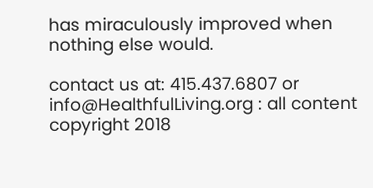has miraculously improved when nothing else would.

contact us at: 415.437.6807 or info@HealthfulLiving.org : all content copyright 2018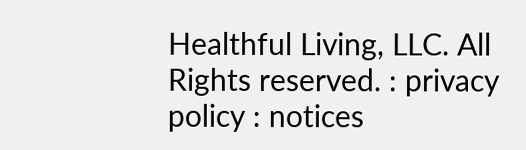Healthful Living, LLC. All Rights reserved. : privacy policy : notices